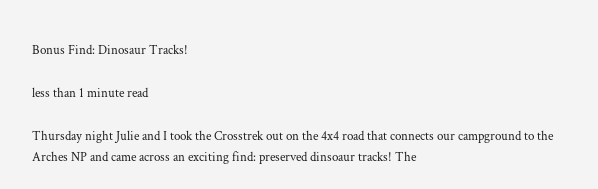Bonus Find: Dinosaur Tracks!

less than 1 minute read

Thursday night Julie and I took the Crosstrek out on the 4x4 road that connects our campground to the Arches NP and came across an exciting find: preserved dinsoaur tracks! The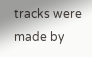tracks were made by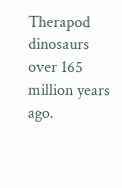Therapod dinosaurs over 165 million years ago.